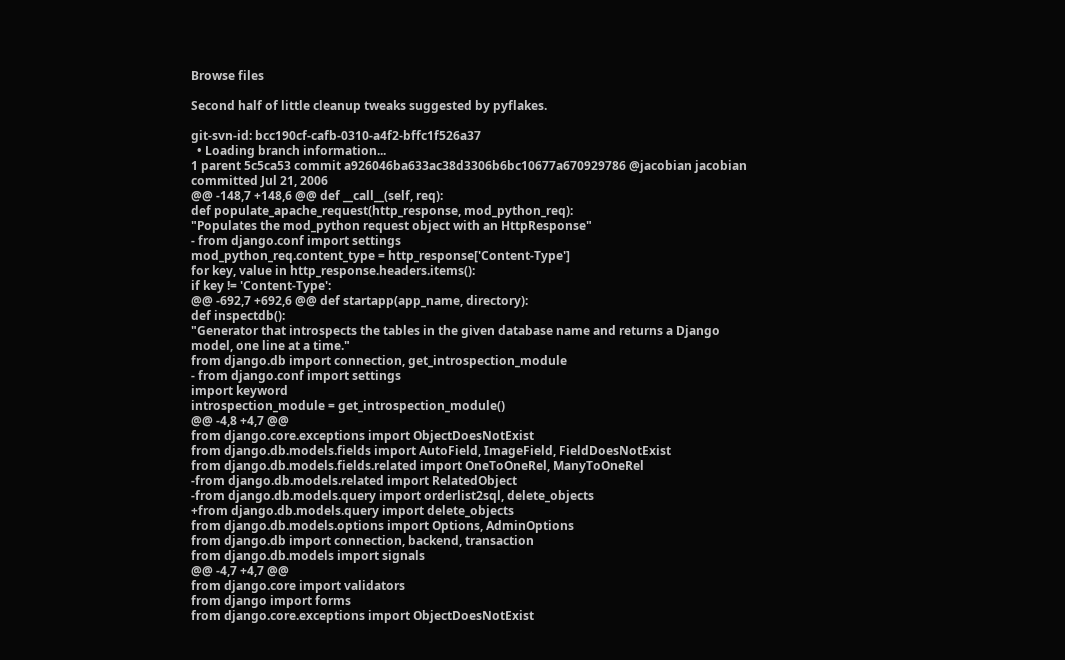Browse files

Second half of little cleanup tweaks suggested by pyflakes.

git-svn-id: bcc190cf-cafb-0310-a4f2-bffc1f526a37
  • Loading branch information...
1 parent 5c5ca53 commit a926046ba633ac38d3306b6bc10677a670929786 @jacobian jacobian committed Jul 21, 2006
@@ -148,7 +148,6 @@ def __call__(self, req):
def populate_apache_request(http_response, mod_python_req):
"Populates the mod_python request object with an HttpResponse"
- from django.conf import settings
mod_python_req.content_type = http_response['Content-Type']
for key, value in http_response.headers.items():
if key != 'Content-Type':
@@ -692,7 +692,6 @@ def startapp(app_name, directory):
def inspectdb():
"Generator that introspects the tables in the given database name and returns a Django model, one line at a time."
from django.db import connection, get_introspection_module
- from django.conf import settings
import keyword
introspection_module = get_introspection_module()
@@ -4,8 +4,7 @@
from django.core.exceptions import ObjectDoesNotExist
from django.db.models.fields import AutoField, ImageField, FieldDoesNotExist
from django.db.models.fields.related import OneToOneRel, ManyToOneRel
-from django.db.models.related import RelatedObject
-from django.db.models.query import orderlist2sql, delete_objects
+from django.db.models.query import delete_objects
from django.db.models.options import Options, AdminOptions
from django.db import connection, backend, transaction
from django.db.models import signals
@@ -4,7 +4,7 @@
from django.core import validators
from django import forms
from django.core.exceptions import ObjectDoesNotExist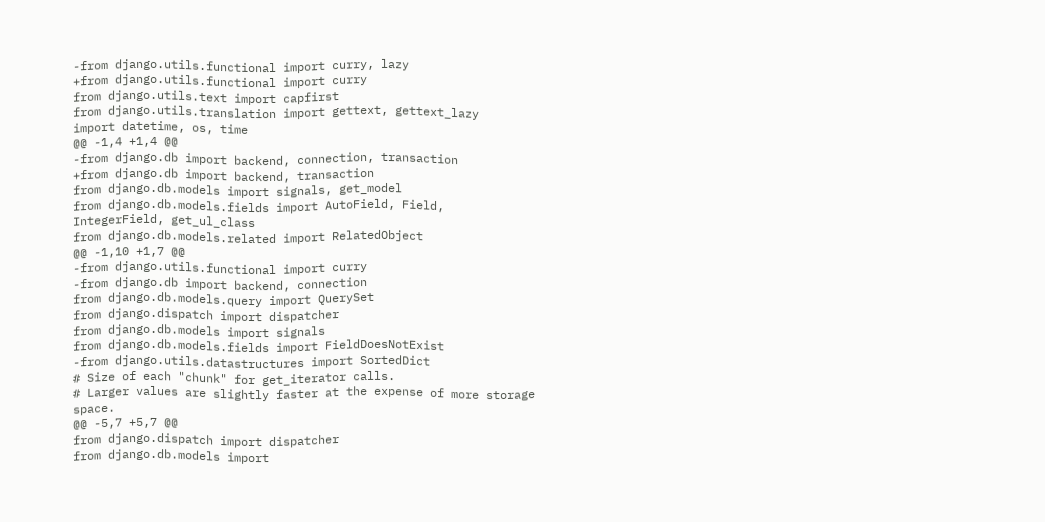-from django.utils.functional import curry, lazy
+from django.utils.functional import curry
from django.utils.text import capfirst
from django.utils.translation import gettext, gettext_lazy
import datetime, os, time
@@ -1,4 +1,4 @@
-from django.db import backend, connection, transaction
+from django.db import backend, transaction
from django.db.models import signals, get_model
from django.db.models.fields import AutoField, Field, IntegerField, get_ul_class
from django.db.models.related import RelatedObject
@@ -1,10 +1,7 @@
-from django.utils.functional import curry
-from django.db import backend, connection
from django.db.models.query import QuerySet
from django.dispatch import dispatcher
from django.db.models import signals
from django.db.models.fields import FieldDoesNotExist
-from django.utils.datastructures import SortedDict
# Size of each "chunk" for get_iterator calls.
# Larger values are slightly faster at the expense of more storage space.
@@ -5,7 +5,7 @@
from django.dispatch import dispatcher
from django.db.models import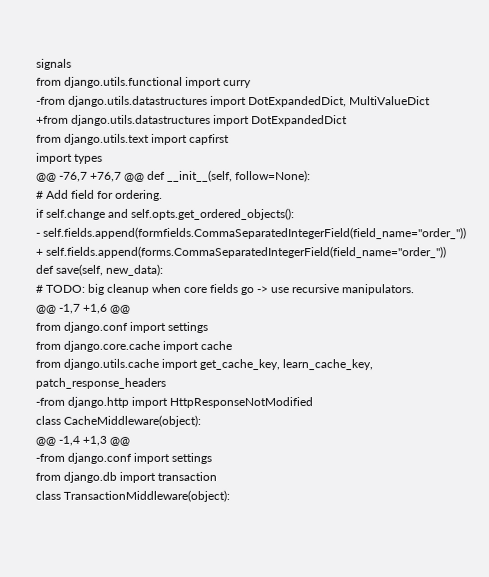signals
from django.utils.functional import curry
-from django.utils.datastructures import DotExpandedDict, MultiValueDict
+from django.utils.datastructures import DotExpandedDict
from django.utils.text import capfirst
import types
@@ -76,7 +76,7 @@ def __init__(self, follow=None):
# Add field for ordering.
if self.change and self.opts.get_ordered_objects():
- self.fields.append(formfields.CommaSeparatedIntegerField(field_name="order_"))
+ self.fields.append(forms.CommaSeparatedIntegerField(field_name="order_"))
def save(self, new_data):
# TODO: big cleanup when core fields go -> use recursive manipulators.
@@ -1,7 +1,6 @@
from django.conf import settings
from django.core.cache import cache
from django.utils.cache import get_cache_key, learn_cache_key, patch_response_headers
-from django.http import HttpResponseNotModified
class CacheMiddleware(object):
@@ -1,4 +1,3 @@
-from django.conf import settings
from django.db import transaction
class TransactionMiddleware(object):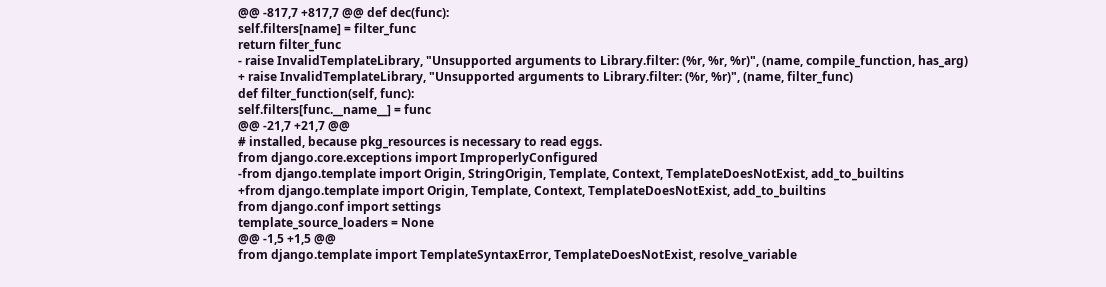@@ -817,7 +817,7 @@ def dec(func):
self.filters[name] = filter_func
return filter_func
- raise InvalidTemplateLibrary, "Unsupported arguments to Library.filter: (%r, %r, %r)", (name, compile_function, has_arg)
+ raise InvalidTemplateLibrary, "Unsupported arguments to Library.filter: (%r, %r)", (name, filter_func)
def filter_function(self, func):
self.filters[func.__name__] = func
@@ -21,7 +21,7 @@
# installed, because pkg_resources is necessary to read eggs.
from django.core.exceptions import ImproperlyConfigured
-from django.template import Origin, StringOrigin, Template, Context, TemplateDoesNotExist, add_to_builtins
+from django.template import Origin, Template, Context, TemplateDoesNotExist, add_to_builtins
from django.conf import settings
template_source_loaders = None
@@ -1,5 +1,5 @@
from django.template import TemplateSyntaxError, TemplateDoesNotExist, resolve_variable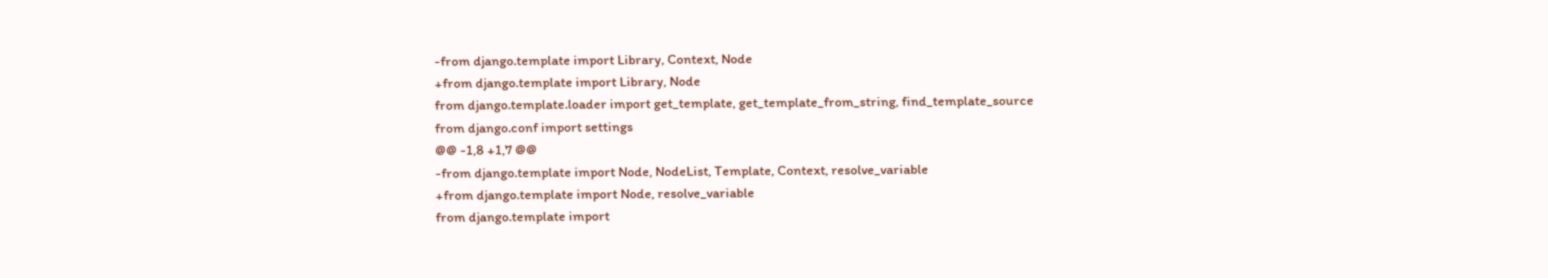-from django.template import Library, Context, Node
+from django.template import Library, Node
from django.template.loader import get_template, get_template_from_string, find_template_source
from django.conf import settings
@@ -1,8 +1,7 @@
-from django.template import Node, NodeList, Template, Context, resolve_variable
+from django.template import Node, resolve_variable
from django.template import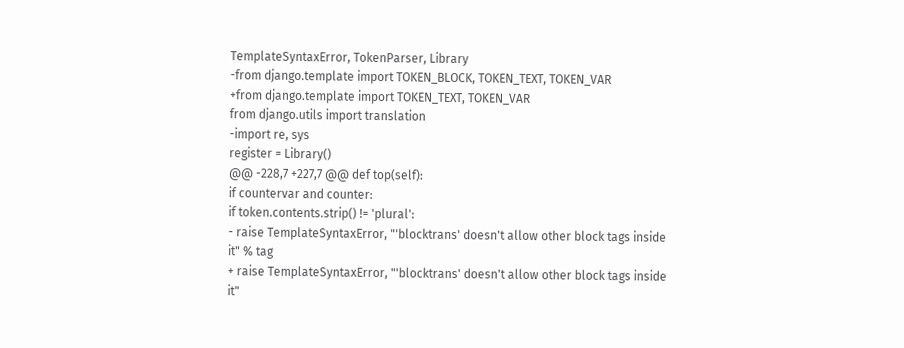TemplateSyntaxError, TokenParser, Library
-from django.template import TOKEN_BLOCK, TOKEN_TEXT, TOKEN_VAR
+from django.template import TOKEN_TEXT, TOKEN_VAR
from django.utils import translation
-import re, sys
register = Library()
@@ -228,7 +227,7 @@ def top(self):
if countervar and counter:
if token.contents.strip() != 'plural':
- raise TemplateSyntaxError, "'blocktrans' doesn't allow other block tags inside it" % tag
+ raise TemplateSyntaxError, "'blocktrans' doesn't allow other block tags inside it"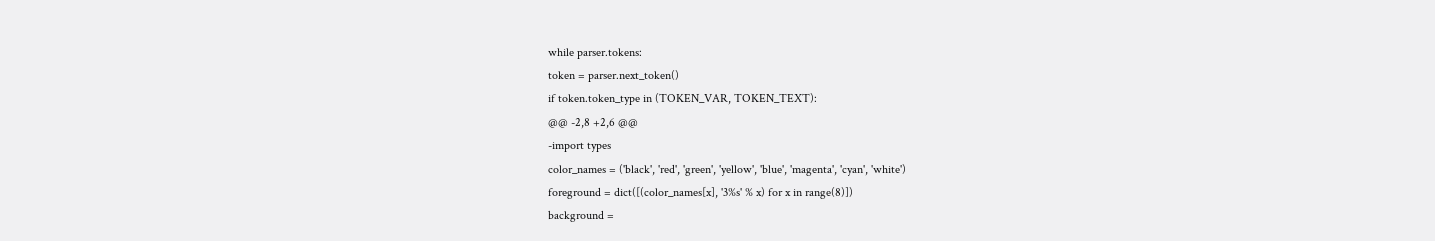while parser.tokens:
token = parser.next_token()
if token.token_type in (TOKEN_VAR, TOKEN_TEXT):
@@ -2,8 +2,6 @@
-import types
color_names = ('black', 'red', 'green', 'yellow', 'blue', 'magenta', 'cyan', 'white')
foreground = dict([(color_names[x], '3%s' % x) for x in range(8)])
background =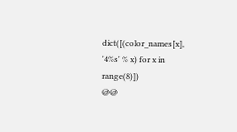dict([(color_names[x], '4%s' % x) for x in range(8)])
@@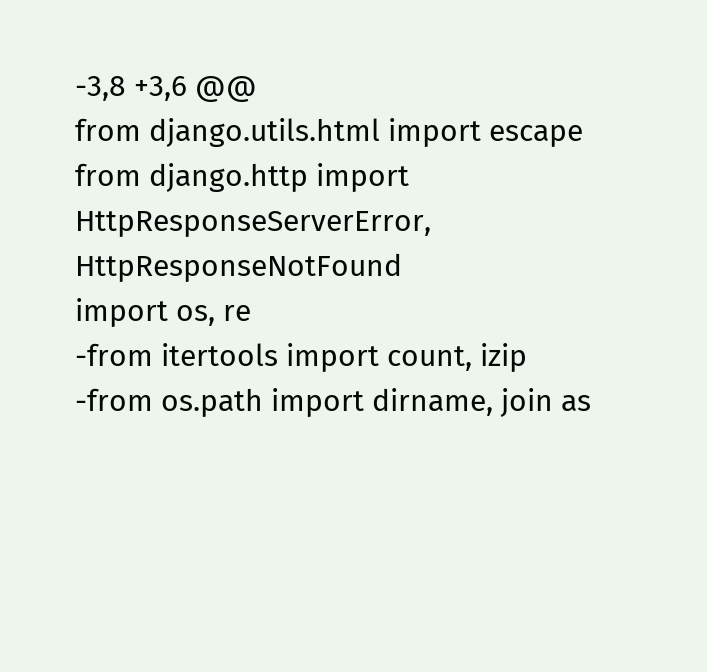-3,8 +3,6 @@
from django.utils.html import escape
from django.http import HttpResponseServerError, HttpResponseNotFound
import os, re
-from itertools import count, izip
-from os.path import dirname, join as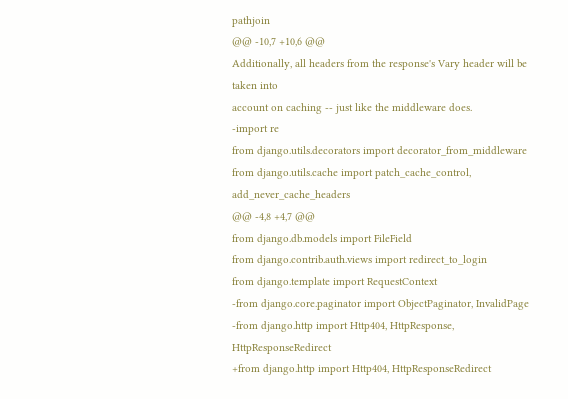pathjoin
@@ -10,7 +10,6 @@
Additionally, all headers from the response's Vary header will be taken into
account on caching -- just like the middleware does.
-import re
from django.utils.decorators import decorator_from_middleware
from django.utils.cache import patch_cache_control, add_never_cache_headers
@@ -4,8 +4,7 @@
from django.db.models import FileField
from django.contrib.auth.views import redirect_to_login
from django.template import RequestContext
-from django.core.paginator import ObjectPaginator, InvalidPage
-from django.http import Http404, HttpResponse, HttpResponseRedirect
+from django.http import Http404, HttpResponseRedirect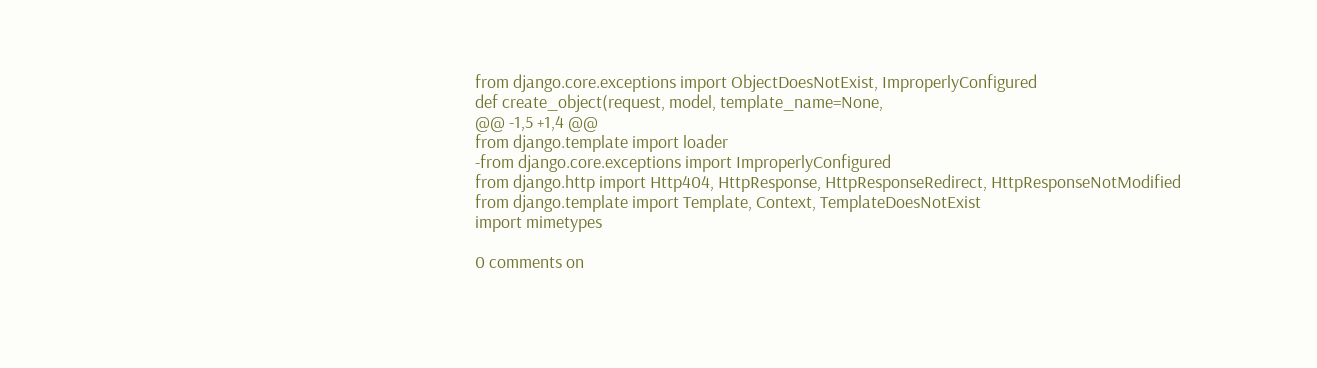from django.core.exceptions import ObjectDoesNotExist, ImproperlyConfigured
def create_object(request, model, template_name=None,
@@ -1,5 +1,4 @@
from django.template import loader
-from django.core.exceptions import ImproperlyConfigured
from django.http import Http404, HttpResponse, HttpResponseRedirect, HttpResponseNotModified
from django.template import Template, Context, TemplateDoesNotExist
import mimetypes

0 comments on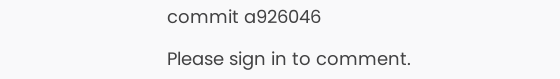commit a926046

Please sign in to comment.